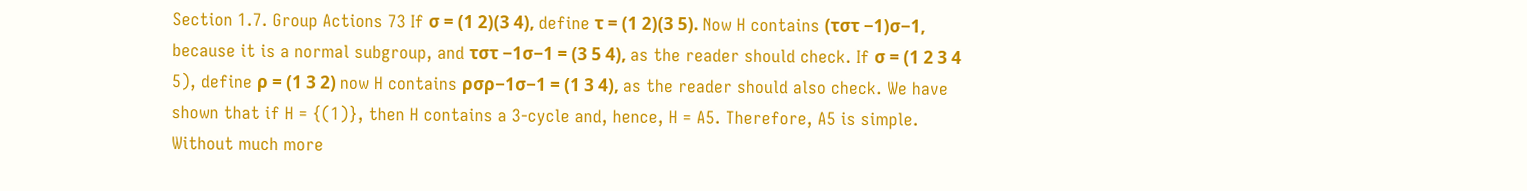Section 1.7. Group Actions 73 If σ = (1 2)(3 4), define τ = (1 2)(3 5). Now H contains (τστ −1)σ−1, because it is a normal subgroup, and τστ −1σ−1 = (3 5 4), as the reader should check. If σ = (1 2 3 4 5), define ρ = (1 3 2) now H contains ρσρ−1σ−1 = (1 3 4), as the reader should also check. We have shown that if H = {(1)}, then H contains a 3-cycle and, hence, H = A5. Therefore, A5 is simple. Without much more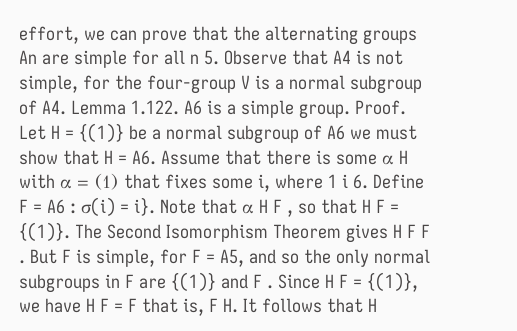effort, we can prove that the alternating groups An are simple for all n 5. Observe that A4 is not simple, for the four-group V is a normal subgroup of A4. Lemma 1.122. A6 is a simple group. Proof. Let H = {(1)} be a normal subgroup of A6 we must show that H = A6. Assume that there is some α H with α = (1) that fixes some i, where 1 i 6. Define F = A6 : σ(i) = i}. Note that α H F , so that H F = {(1)}. The Second Isomorphism Theorem gives H F F . But F is simple, for F = A5, and so the only normal subgroups in F are {(1)} and F . Since H F = {(1)}, we have H F = F that is, F H. It follows that H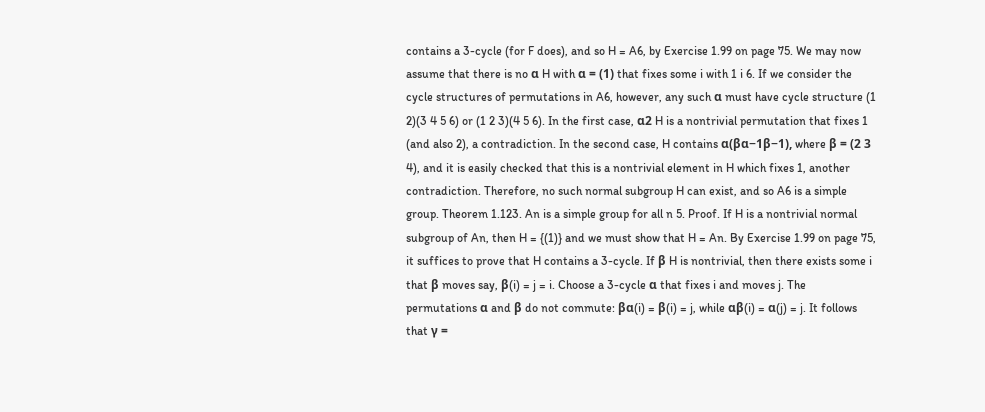contains a 3-cycle (for F does), and so H = A6, by Exercise 1.99 on page 75. We may now assume that there is no α H with α = (1) that fixes some i with 1 i 6. If we consider the cycle structures of permutations in A6, however, any such α must have cycle structure (1 2)(3 4 5 6) or (1 2 3)(4 5 6). In the first case, α2 H is a nontrivial permutation that fixes 1 (and also 2), a contradiction. In the second case, H contains α(βα−1β−1), where β = (2 3 4), and it is easily checked that this is a nontrivial element in H which fixes 1, another contradiction. Therefore, no such normal subgroup H can exist, and so A6 is a simple group. Theorem 1.123. An is a simple group for all n 5. Proof. If H is a nontrivial normal subgroup of An, then H = {(1)} and we must show that H = An. By Exercise 1.99 on page 75, it suffices to prove that H contains a 3-cycle. If β H is nontrivial, then there exists some i that β moves say, β(i) = j = i. Choose a 3-cycle α that fixes i and moves j. The permutations α and β do not commute: βα(i) = β(i) = j, while αβ(i) = α(j) = j. It follows that γ =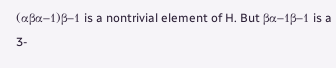(αβα−1)β−1 is a nontrivial element of H. But βα−1β−1 is a 3-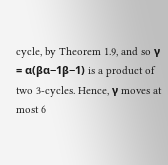cycle, by Theorem 1.9, and so γ = α(βα−1β−1) is a product of two 3-cycles. Hence, γ moves at most 6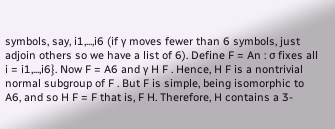symbols, say, i1,...,i6 (if γ moves fewer than 6 symbols, just adjoin others so we have a list of 6). Define F = An : σ fixes all i = i1,...,i6}. Now F = A6 and γ H F . Hence, H F is a nontrivial normal subgroup of F . But F is simple, being isomorphic to A6, and so H F = F that is, F H. Therefore, H contains a 3-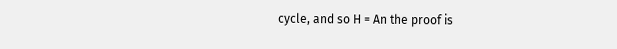cycle, and so H = An the proof is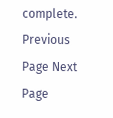complete.
Previous Page Next Page